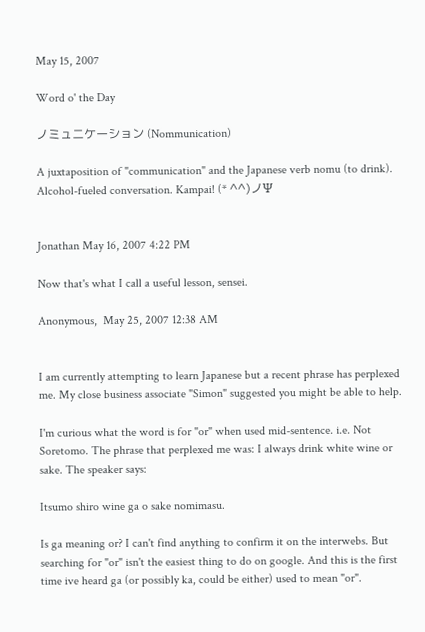May 15, 2007

Word o' the Day

ノミュニケーション (Nommunication)

A juxtaposition of "communication" and the Japanese verb nomu (to drink). Alcohol-fueled conversation. Kampai! (* ^^)ノΨ


Jonathan May 16, 2007 4:22 PM

Now that's what I call a useful lesson, sensei.

Anonymous,  May 25, 2007 12:38 AM


I am currently attempting to learn Japanese but a recent phrase has perplexed me. My close business associate "Simon" suggested you might be able to help.

I'm curious what the word is for "or" when used mid-sentence. i.e. Not Soretomo. The phrase that perplexed me was: I always drink white wine or sake. The speaker says:

Itsumo shiro wine ga o sake nomimasu.

Is ga meaning or? I can't find anything to confirm it on the interwebs. But searching for "or" isn't the easiest thing to do on google. And this is the first time ive heard ga (or possibly ka, could be either) used to mean "or".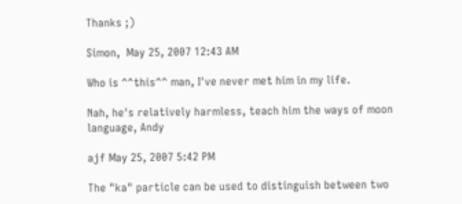Thanks ;)

Simon,  May 25, 2007 12:43 AM

Who is ^^this^^ man, I've never met him in my life.

Nah, he's relatively harmless, teach him the ways of moon language, Andy

ajf May 25, 2007 5:42 PM

The "ka" particle can be used to distinguish between two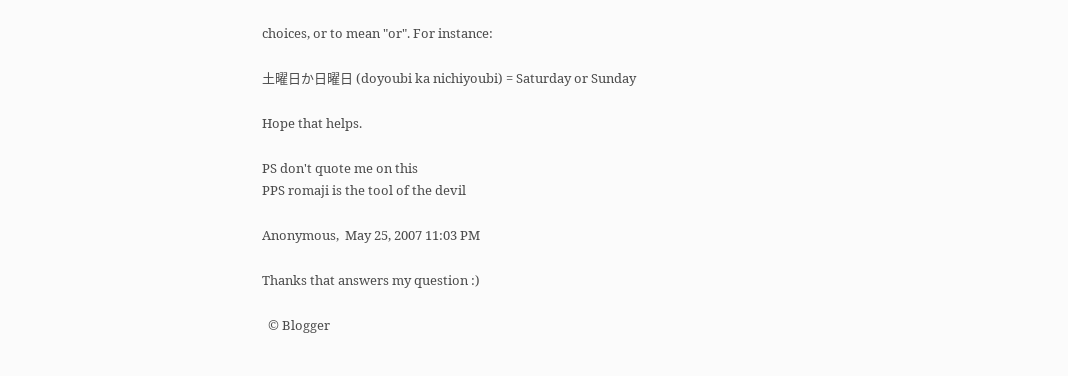choices, or to mean "or". For instance:

土曜日か日曜日 (doyoubi ka nichiyoubi) = Saturday or Sunday

Hope that helps.

PS don't quote me on this
PPS romaji is the tool of the devil

Anonymous,  May 25, 2007 11:03 PM

Thanks that answers my question :)

  © Blogger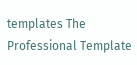templates The Professional Template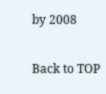by 2008

Back to TOP